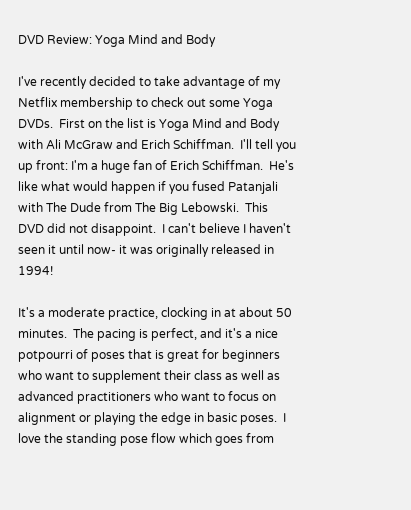DVD Review: Yoga Mind and Body

I've recently decided to take advantage of my Netflix membership to check out some Yoga DVDs.  First on the list is Yoga Mind and Body with Ali McGraw and Erich Schiffman.  I'll tell you up front: I'm a huge fan of Erich Schiffman.  He's like what would happen if you fused Patanjali with The Dude from The Big Lebowski.  This DVD did not disappoint.  I can't believe I haven't seen it until now- it was originally released in 1994!

It's a moderate practice, clocking in at about 50 minutes.  The pacing is perfect, and it's a nice potpourri of poses that is great for beginners who want to supplement their class as well as advanced practitioners who want to focus on alignment or playing the edge in basic poses.  I love the standing pose flow which goes from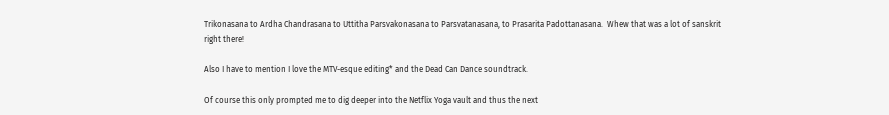Trikonasana to Ardha Chandrasana to Uttitha Parsvakonasana to Parsvatanasana, to Prasarita Padottanasana.  Whew that was a lot of sanskrit right there!

Also I have to mention I love the MTV-esque editing* and the Dead Can Dance soundtrack.

Of course this only prompted me to dig deeper into the Netflix Yoga vault and thus the next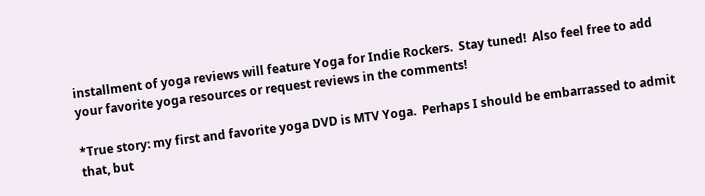installment of yoga reviews will feature Yoga for Indie Rockers.  Stay tuned!  Also feel free to add your favorite yoga resources or request reviews in the comments!

*True story: my first and favorite yoga DVD is MTV Yoga.  Perhaps I should be embarrassed to admit that, but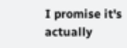I promise it's actually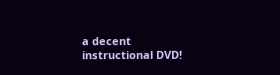a decent instructional DVD!